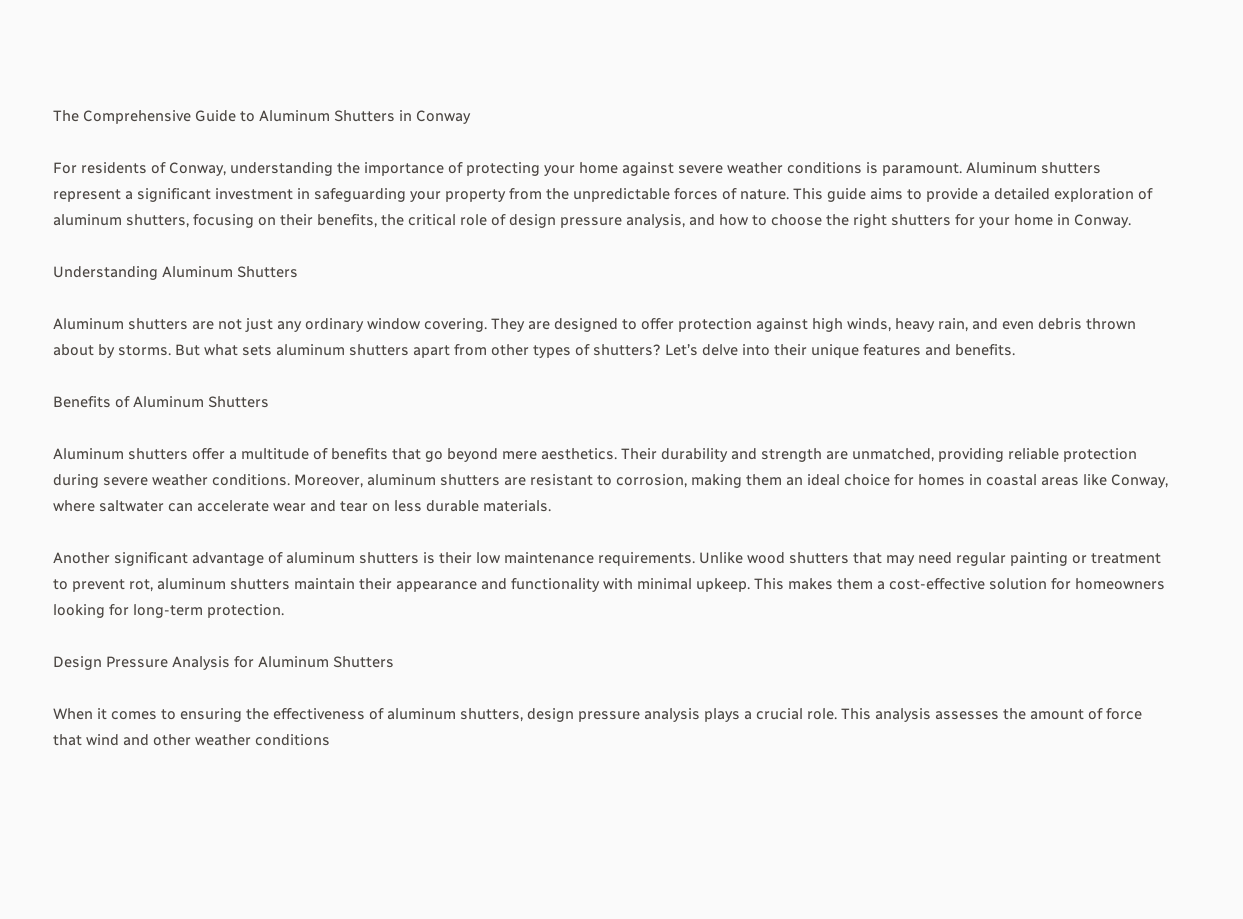The Comprehensive Guide to Aluminum Shutters in Conway

For residents of Conway, understanding the importance of protecting your home against severe weather conditions is paramount. Aluminum shutters represent a significant investment in safeguarding your property from the unpredictable forces of nature. This guide aims to provide a detailed exploration of aluminum shutters, focusing on their benefits, the critical role of design pressure analysis, and how to choose the right shutters for your home in Conway.

Understanding Aluminum Shutters

Aluminum shutters are not just any ordinary window covering. They are designed to offer protection against high winds, heavy rain, and even debris thrown about by storms. But what sets aluminum shutters apart from other types of shutters? Let’s delve into their unique features and benefits.

Benefits of Aluminum Shutters

Aluminum shutters offer a multitude of benefits that go beyond mere aesthetics. Their durability and strength are unmatched, providing reliable protection during severe weather conditions. Moreover, aluminum shutters are resistant to corrosion, making them an ideal choice for homes in coastal areas like Conway, where saltwater can accelerate wear and tear on less durable materials.

Another significant advantage of aluminum shutters is their low maintenance requirements. Unlike wood shutters that may need regular painting or treatment to prevent rot, aluminum shutters maintain their appearance and functionality with minimal upkeep. This makes them a cost-effective solution for homeowners looking for long-term protection.

Design Pressure Analysis for Aluminum Shutters

When it comes to ensuring the effectiveness of aluminum shutters, design pressure analysis plays a crucial role. This analysis assesses the amount of force that wind and other weather conditions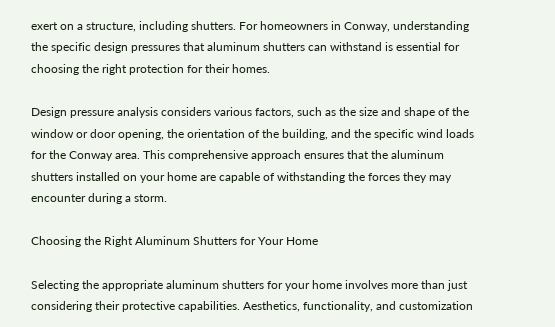exert on a structure, including shutters. For homeowners in Conway, understanding the specific design pressures that aluminum shutters can withstand is essential for choosing the right protection for their homes.

Design pressure analysis considers various factors, such as the size and shape of the window or door opening, the orientation of the building, and the specific wind loads for the Conway area. This comprehensive approach ensures that the aluminum shutters installed on your home are capable of withstanding the forces they may encounter during a storm.

Choosing the Right Aluminum Shutters for Your Home

Selecting the appropriate aluminum shutters for your home involves more than just considering their protective capabilities. Aesthetics, functionality, and customization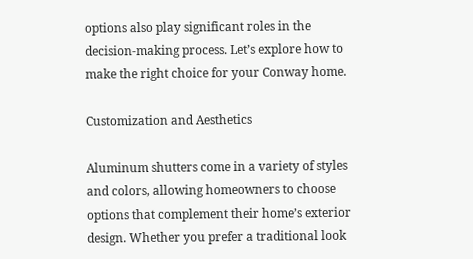options also play significant roles in the decision-making process. Let’s explore how to make the right choice for your Conway home.

Customization and Aesthetics

Aluminum shutters come in a variety of styles and colors, allowing homeowners to choose options that complement their home’s exterior design. Whether you prefer a traditional look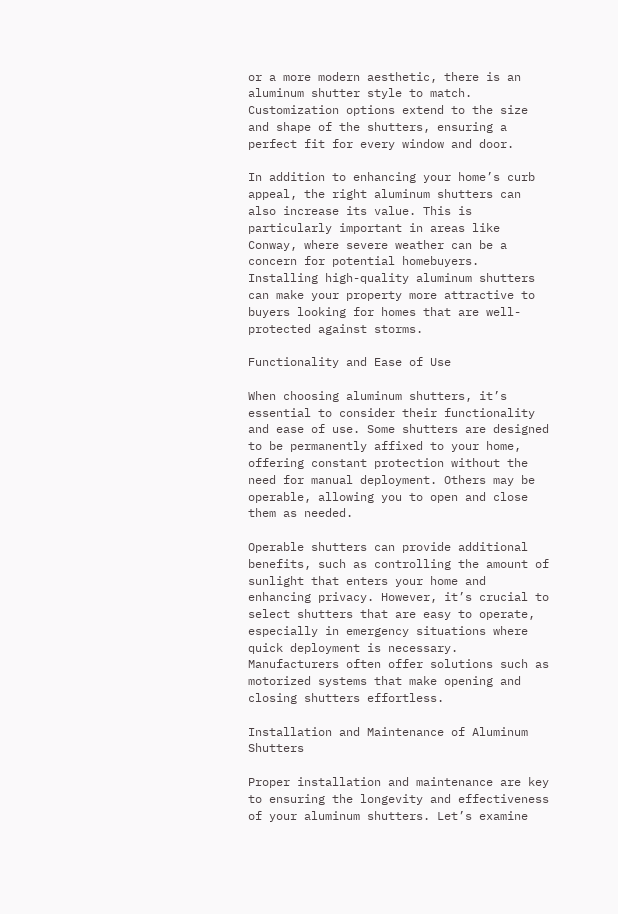or a more modern aesthetic, there is an aluminum shutter style to match. Customization options extend to the size and shape of the shutters, ensuring a perfect fit for every window and door.

In addition to enhancing your home’s curb appeal, the right aluminum shutters can also increase its value. This is particularly important in areas like Conway, where severe weather can be a concern for potential homebuyers. Installing high-quality aluminum shutters can make your property more attractive to buyers looking for homes that are well-protected against storms.

Functionality and Ease of Use

When choosing aluminum shutters, it’s essential to consider their functionality and ease of use. Some shutters are designed to be permanently affixed to your home, offering constant protection without the need for manual deployment. Others may be operable, allowing you to open and close them as needed.

Operable shutters can provide additional benefits, such as controlling the amount of sunlight that enters your home and enhancing privacy. However, it’s crucial to select shutters that are easy to operate, especially in emergency situations where quick deployment is necessary. Manufacturers often offer solutions such as motorized systems that make opening and closing shutters effortless.

Installation and Maintenance of Aluminum Shutters

Proper installation and maintenance are key to ensuring the longevity and effectiveness of your aluminum shutters. Let’s examine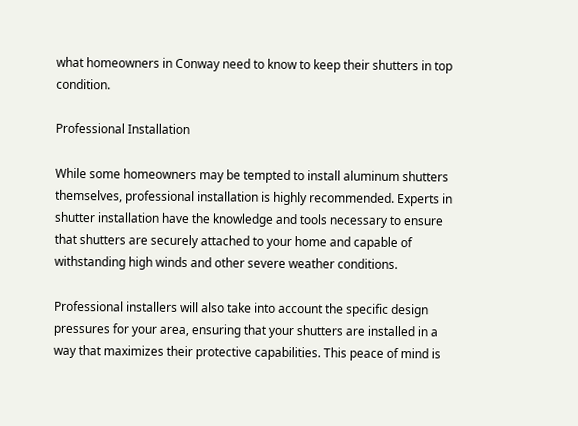what homeowners in Conway need to know to keep their shutters in top condition.

Professional Installation

While some homeowners may be tempted to install aluminum shutters themselves, professional installation is highly recommended. Experts in shutter installation have the knowledge and tools necessary to ensure that shutters are securely attached to your home and capable of withstanding high winds and other severe weather conditions.

Professional installers will also take into account the specific design pressures for your area, ensuring that your shutters are installed in a way that maximizes their protective capabilities. This peace of mind is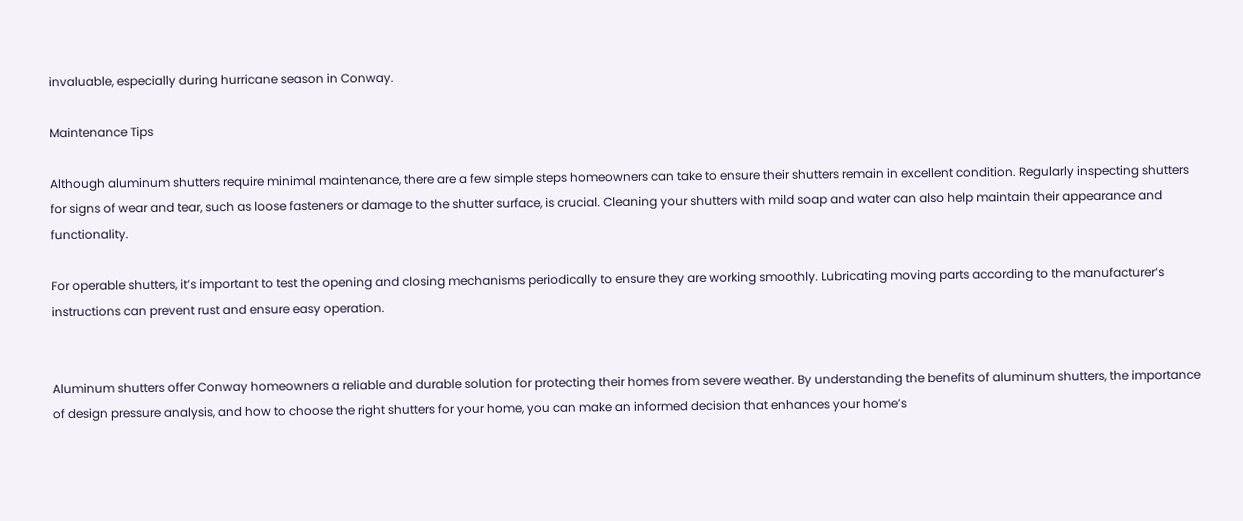invaluable, especially during hurricane season in Conway.

Maintenance Tips

Although aluminum shutters require minimal maintenance, there are a few simple steps homeowners can take to ensure their shutters remain in excellent condition. Regularly inspecting shutters for signs of wear and tear, such as loose fasteners or damage to the shutter surface, is crucial. Cleaning your shutters with mild soap and water can also help maintain their appearance and functionality.

For operable shutters, it’s important to test the opening and closing mechanisms periodically to ensure they are working smoothly. Lubricating moving parts according to the manufacturer’s instructions can prevent rust and ensure easy operation.


Aluminum shutters offer Conway homeowners a reliable and durable solution for protecting their homes from severe weather. By understanding the benefits of aluminum shutters, the importance of design pressure analysis, and how to choose the right shutters for your home, you can make an informed decision that enhances your home’s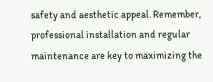safety and aesthetic appeal. Remember, professional installation and regular maintenance are key to maximizing the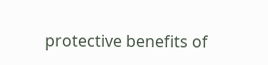protective benefits of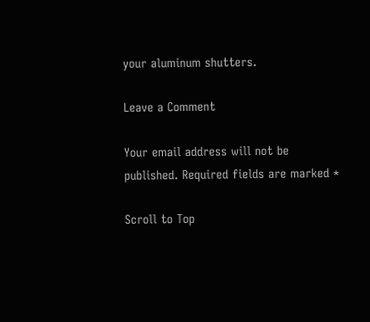your aluminum shutters.

Leave a Comment

Your email address will not be published. Required fields are marked *

Scroll to Top